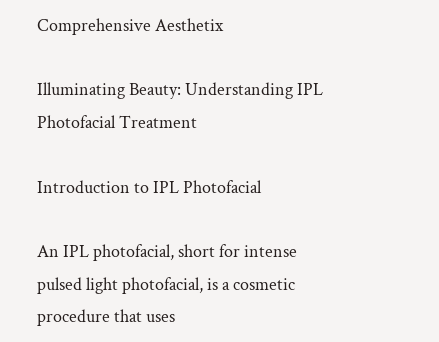Comprehensive Aesthetix

Illuminating Beauty: Understanding IPL Photofacial Treatment

Introduction to IPL Photofacial

An IPL photofacial, short for intense pulsed light photofacial, is a cosmetic procedure that uses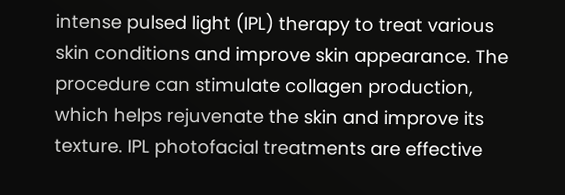intense pulsed light (IPL) therapy to treat various skin conditions and improve skin appearance. The procedure can stimulate collagen production, which helps rejuvenate the skin and improve its texture. IPL photofacial treatments are effective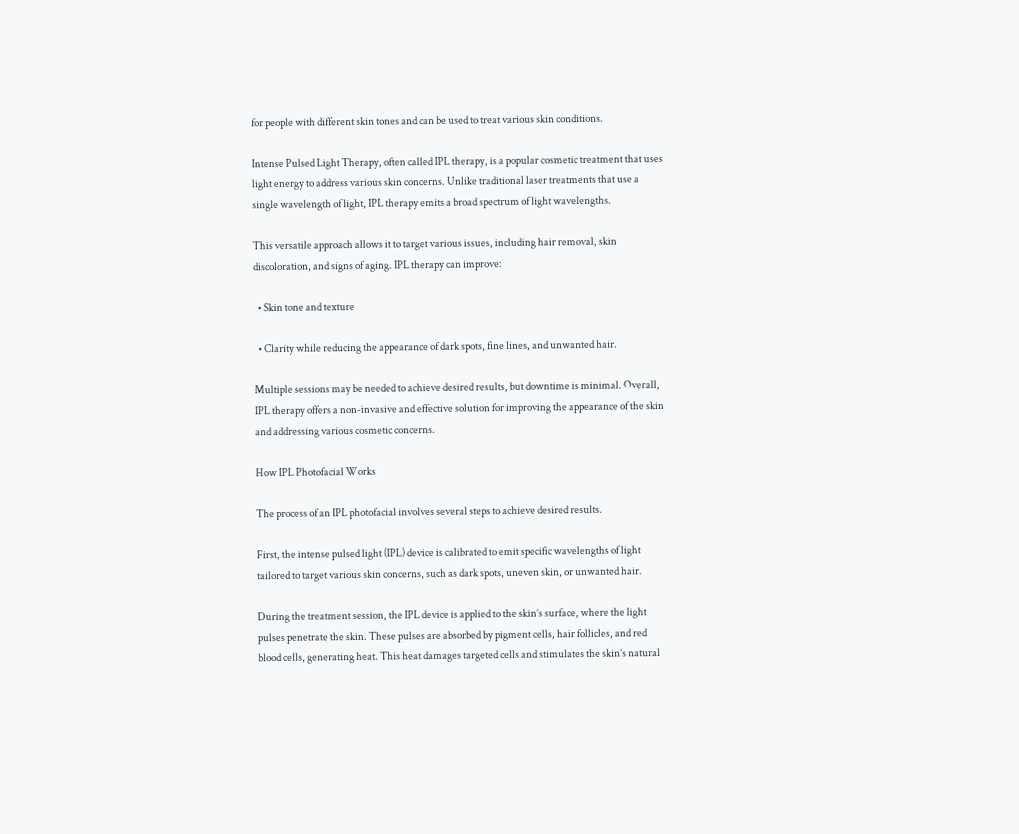for people with different skin tones and can be used to treat various skin conditions.

Intense Pulsed Light Therapy, often called IPL therapy, is a popular cosmetic treatment that uses light energy to address various skin concerns. Unlike traditional laser treatments that use a single wavelength of light, IPL therapy emits a broad spectrum of light wavelengths.

This versatile approach allows it to target various issues, including hair removal, skin discoloration, and signs of aging. IPL therapy can improve:

  • Skin tone and texture

  • Clarity while reducing the appearance of dark spots, fine lines, and unwanted hair.

Multiple sessions may be needed to achieve desired results, but downtime is minimal. Overall, IPL therapy offers a non-invasive and effective solution for improving the appearance of the skin and addressing various cosmetic concerns.

How IPL Photofacial Works

The process of an IPL photofacial involves several steps to achieve desired results.

First, the intense pulsed light (IPL) device is calibrated to emit specific wavelengths of light tailored to target various skin concerns, such as dark spots, uneven skin, or unwanted hair.

During the treatment session, the IPL device is applied to the skin’s surface, where the light pulses penetrate the skin. These pulses are absorbed by pigment cells, hair follicles, and red blood cells, generating heat. This heat damages targeted cells and stimulates the skin’s natural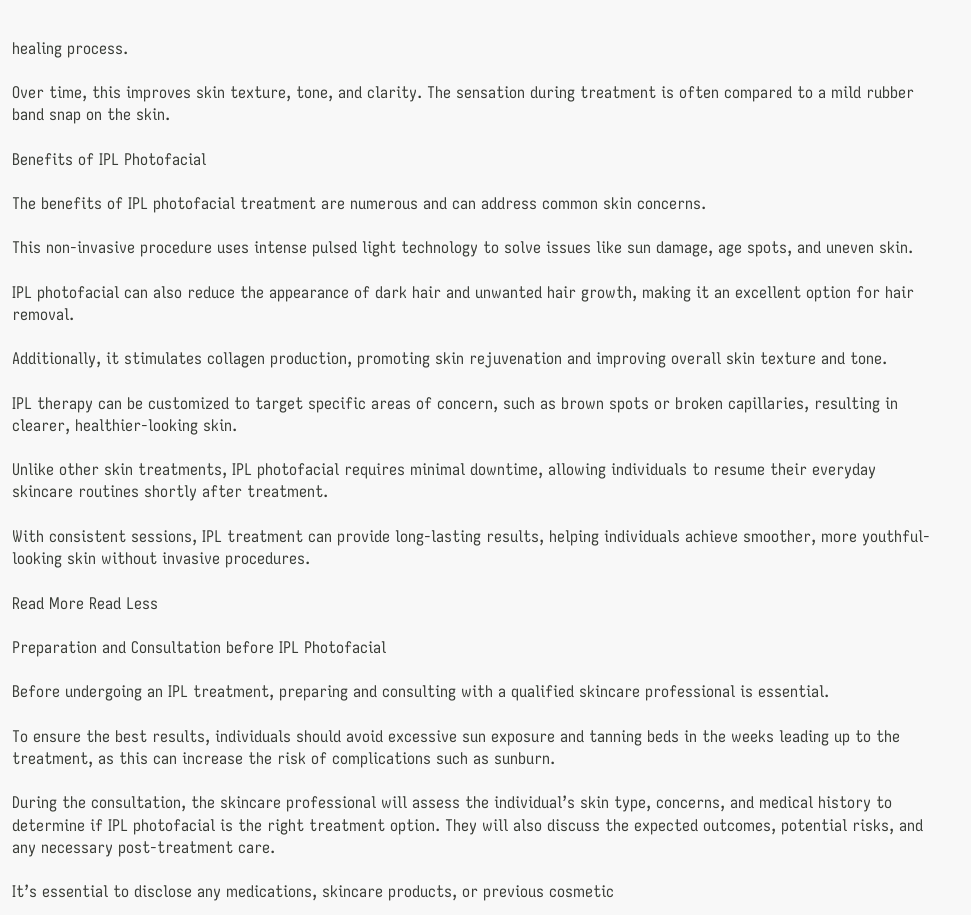healing process.

Over time, this improves skin texture, tone, and clarity. The sensation during treatment is often compared to a mild rubber band snap on the skin.

Benefits of IPL Photofacial

The benefits of IPL photofacial treatment are numerous and can address common skin concerns.

This non-invasive procedure uses intense pulsed light technology to solve issues like sun damage, age spots, and uneven skin.

IPL photofacial can also reduce the appearance of dark hair and unwanted hair growth, making it an excellent option for hair removal.

Additionally, it stimulates collagen production, promoting skin rejuvenation and improving overall skin texture and tone.

IPL therapy can be customized to target specific areas of concern, such as brown spots or broken capillaries, resulting in clearer, healthier-looking skin.

Unlike other skin treatments, IPL photofacial requires minimal downtime, allowing individuals to resume their everyday skincare routines shortly after treatment.

With consistent sessions, IPL treatment can provide long-lasting results, helping individuals achieve smoother, more youthful-looking skin without invasive procedures.

Read More Read Less

Preparation and Consultation before IPL Photofacial

Before undergoing an IPL treatment, preparing and consulting with a qualified skincare professional is essential.

To ensure the best results, individuals should avoid excessive sun exposure and tanning beds in the weeks leading up to the treatment, as this can increase the risk of complications such as sunburn.

During the consultation, the skincare professional will assess the individual’s skin type, concerns, and medical history to determine if IPL photofacial is the right treatment option. They will also discuss the expected outcomes, potential risks, and any necessary post-treatment care.

It’s essential to disclose any medications, skincare products, or previous cosmetic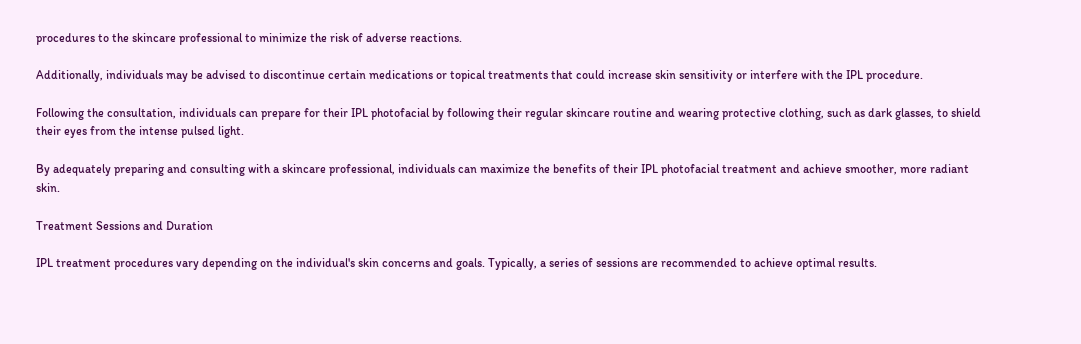procedures to the skincare professional to minimize the risk of adverse reactions.

Additionally, individuals may be advised to discontinue certain medications or topical treatments that could increase skin sensitivity or interfere with the IPL procedure.

Following the consultation, individuals can prepare for their IPL photofacial by following their regular skincare routine and wearing protective clothing, such as dark glasses, to shield their eyes from the intense pulsed light.

By adequately preparing and consulting with a skincare professional, individuals can maximize the benefits of their IPL photofacial treatment and achieve smoother, more radiant skin.

Treatment Sessions and Duration

IPL treatment procedures vary depending on the individual's skin concerns and goals. Typically, a series of sessions are recommended to achieve optimal results.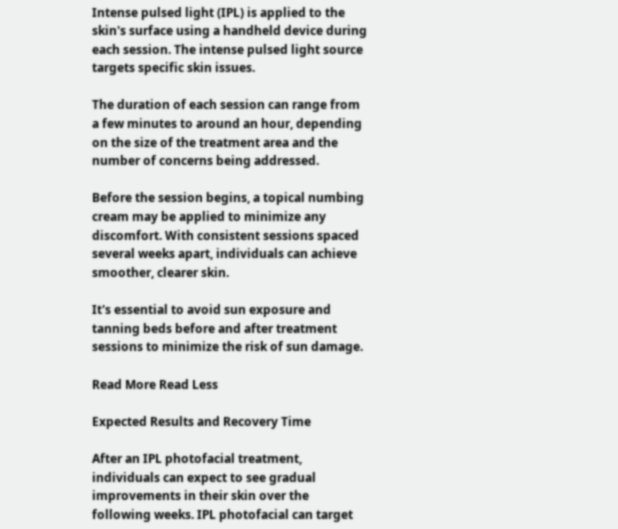Intense pulsed light (IPL) is applied to the skin's surface using a handheld device during each session. The intense pulsed light source targets specific skin issues.

The duration of each session can range from a few minutes to around an hour, depending on the size of the treatment area and the number of concerns being addressed.

Before the session begins, a topical numbing cream may be applied to minimize any discomfort. With consistent sessions spaced several weeks apart, individuals can achieve smoother, clearer skin.

It's essential to avoid sun exposure and tanning beds before and after treatment sessions to minimize the risk of sun damage.

Read More Read Less

Expected Results and Recovery Time

After an IPL photofacial treatment, individuals can expect to see gradual improvements in their skin over the following weeks. IPL photofacial can target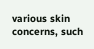various skin concerns, such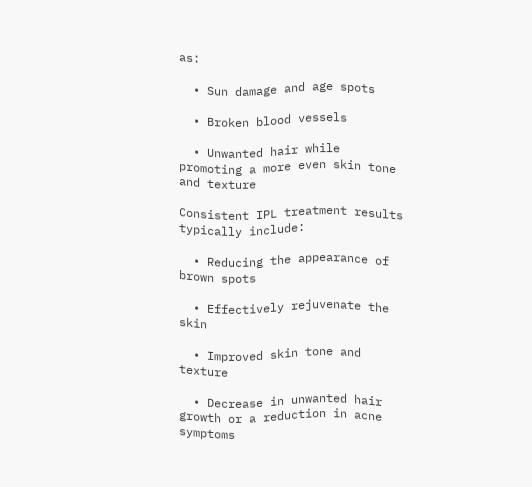as:

  • Sun damage and age spots

  • Broken blood vessels

  • Unwanted hair while promoting a more even skin tone and texture

Consistent IPL treatment results typically include:

  • Reducing the appearance of brown spots

  • Effectively rejuvenate the skin

  • Improved skin tone and texture

  • Decrease in unwanted hair growth or a reduction in acne symptoms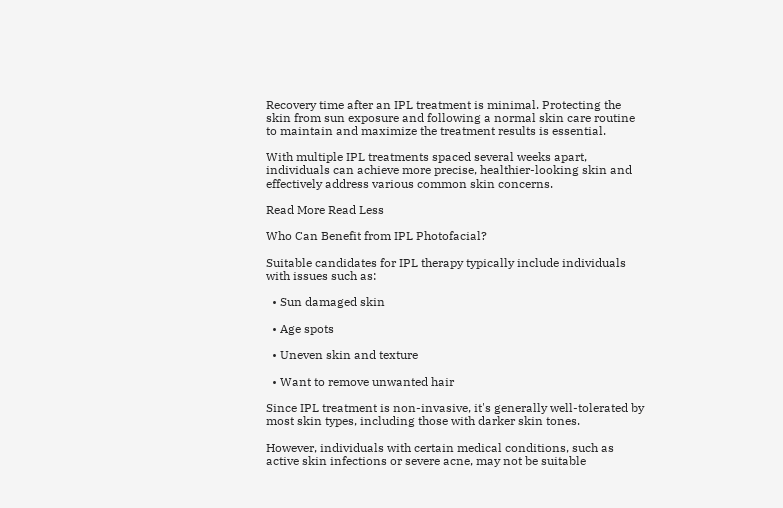Recovery time after an IPL treatment is minimal. Protecting the skin from sun exposure and following a normal skin care routine to maintain and maximize the treatment results is essential.

With multiple IPL treatments spaced several weeks apart, individuals can achieve more precise, healthier-looking skin and effectively address various common skin concerns.

Read More Read Less

Who Can Benefit from IPL Photofacial?

Suitable candidates for IPL therapy typically include individuals with issues such as:

  • Sun damaged skin

  • Age spots

  • Uneven skin and texture

  • Want to remove unwanted hair

Since IPL treatment is non-invasive, it's generally well-tolerated by most skin types, including those with darker skin tones.

However, individuals with certain medical conditions, such as active skin infections or severe acne, may not be suitable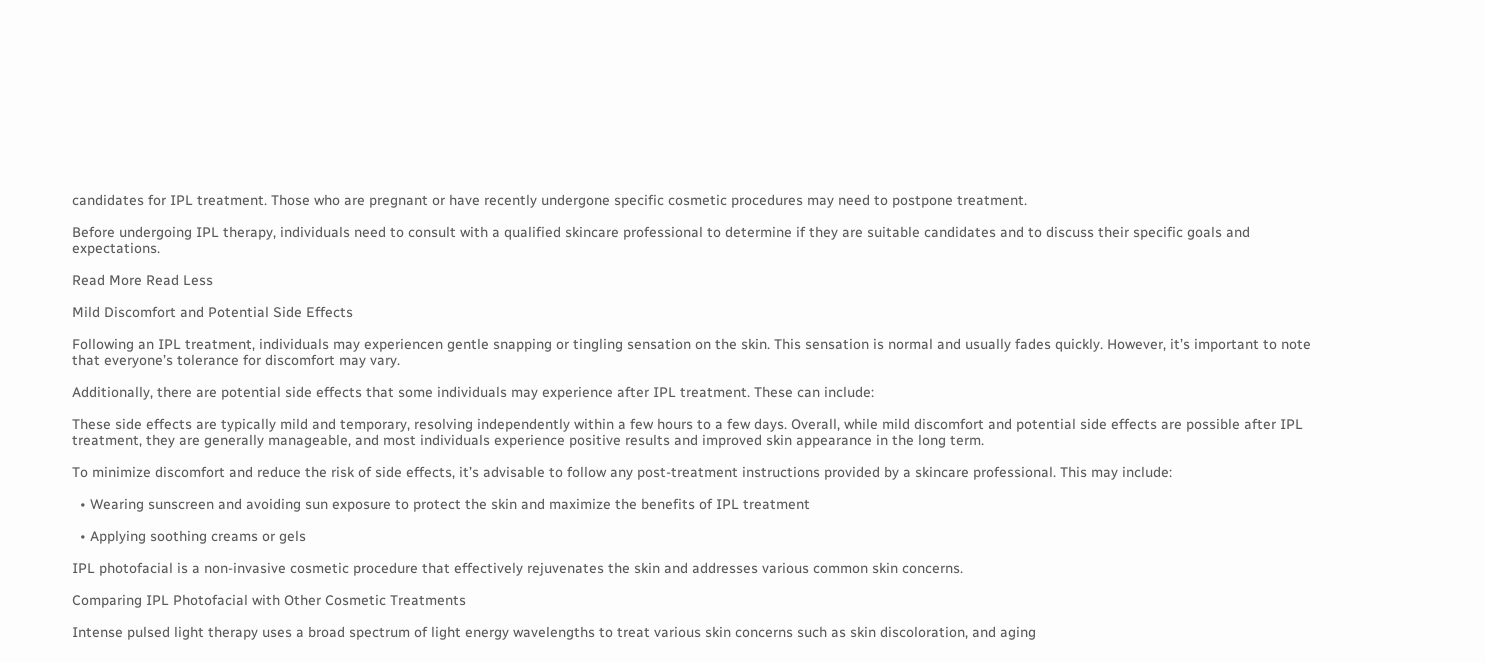candidates for IPL treatment. Those who are pregnant or have recently undergone specific cosmetic procedures may need to postpone treatment.

Before undergoing IPL therapy, individuals need to consult with a qualified skincare professional to determine if they are suitable candidates and to discuss their specific goals and expectations.

Read More Read Less

Mild Discomfort and Potential Side Effects

Following an IPL treatment, individuals may experiencen gentle snapping or tingling sensation on the skin. This sensation is normal and usually fades quickly. However, it’s important to note that everyone’s tolerance for discomfort may vary.

Additionally, there are potential side effects that some individuals may experience after IPL treatment. These can include:

These side effects are typically mild and temporary, resolving independently within a few hours to a few days. Overall, while mild discomfort and potential side effects are possible after IPL treatment, they are generally manageable, and most individuals experience positive results and improved skin appearance in the long term.

To minimize discomfort and reduce the risk of side effects, it’s advisable to follow any post-treatment instructions provided by a skincare professional. This may include:

  • Wearing sunscreen and avoiding sun exposure to protect the skin and maximize the benefits of IPL treatment

  • Applying soothing creams or gels

IPL photofacial is a non-invasive cosmetic procedure that effectively rejuvenates the skin and addresses various common skin concerns.

Comparing IPL Photofacial with Other Cosmetic Treatments

Intense pulsed light therapy uses a broad spectrum of light energy wavelengths to treat various skin concerns such as skin discoloration, and aging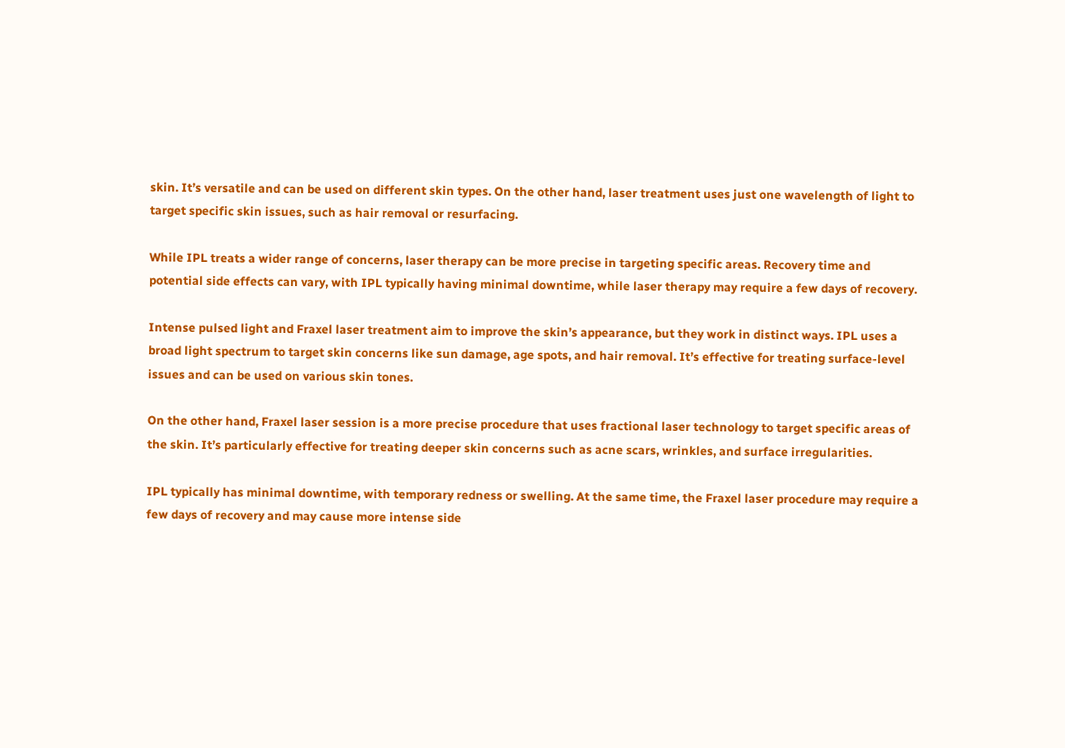skin. It’s versatile and can be used on different skin types. On the other hand, laser treatment uses just one wavelength of light to target specific skin issues, such as hair removal or resurfacing.

While IPL treats a wider range of concerns, laser therapy can be more precise in targeting specific areas. Recovery time and potential side effects can vary, with IPL typically having minimal downtime, while laser therapy may require a few days of recovery.

Intense pulsed light and Fraxel laser treatment aim to improve the skin’s appearance, but they work in distinct ways. IPL uses a broad light spectrum to target skin concerns like sun damage, age spots, and hair removal. It’s effective for treating surface-level issues and can be used on various skin tones.

On the other hand, Fraxel laser session is a more precise procedure that uses fractional laser technology to target specific areas of the skin. It’s particularly effective for treating deeper skin concerns such as acne scars, wrinkles, and surface irregularities.

IPL typically has minimal downtime, with temporary redness or swelling. At the same time, the Fraxel laser procedure may require a few days of recovery and may cause more intense side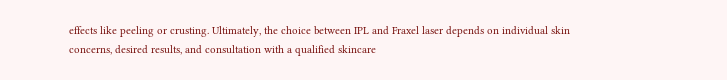effects like peeling or crusting. Ultimately, the choice between IPL and Fraxel laser depends on individual skin concerns, desired results, and consultation with a qualified skincare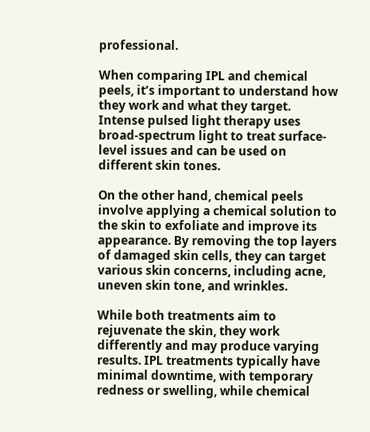professional.

When comparing IPL and chemical peels, it’s important to understand how they work and what they target. Intense pulsed light therapy uses broad-spectrum light to treat surface-level issues and can be used on different skin tones.

On the other hand, chemical peels involve applying a chemical solution to the skin to exfoliate and improve its appearance. By removing the top layers of damaged skin cells, they can target various skin concerns, including acne, uneven skin tone, and wrinkles.

While both treatments aim to rejuvenate the skin, they work differently and may produce varying results. IPL treatments typically have minimal downtime, with temporary redness or swelling, while chemical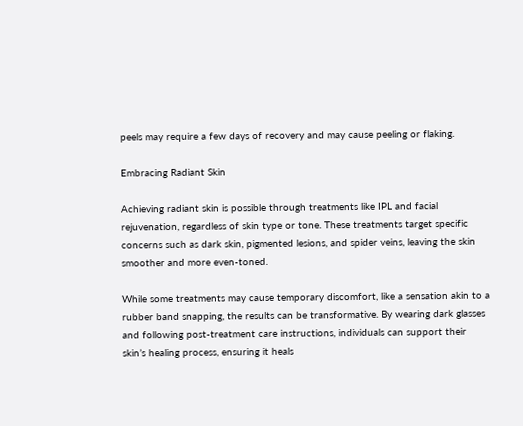peels may require a few days of recovery and may cause peeling or flaking.

Embracing Radiant Skin

Achieving radiant skin is possible through treatments like IPL and facial rejuvenation, regardless of skin type or tone. These treatments target specific concerns such as dark skin, pigmented lesions, and spider veins, leaving the skin smoother and more even-toned.

While some treatments may cause temporary discomfort, like a sensation akin to a rubber band snapping, the results can be transformative. By wearing dark glasses and following post-treatment care instructions, individuals can support their skin’s healing process, ensuring it heals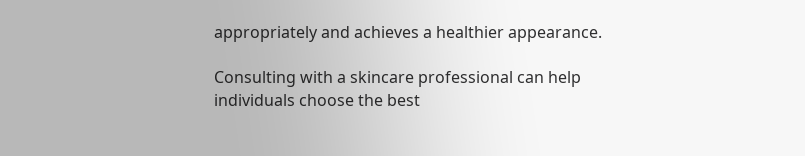appropriately and achieves a healthier appearance.

Consulting with a skincare professional can help individuals choose the best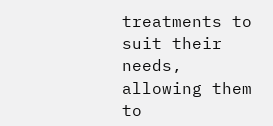treatments to suit their needs, allowing them to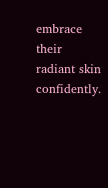embrace their radiant skin confidently.